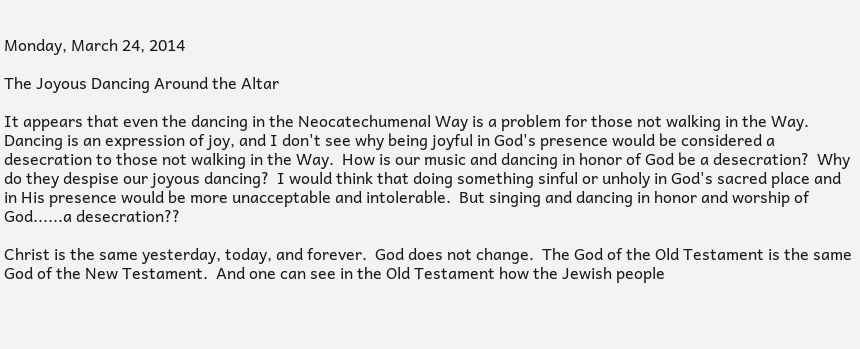Monday, March 24, 2014

The Joyous Dancing Around the Altar

It appears that even the dancing in the Neocatechumenal Way is a problem for those not walking in the Way.  Dancing is an expression of joy, and I don't see why being joyful in God's presence would be considered a desecration to those not walking in the Way.  How is our music and dancing in honor of God be a desecration?  Why do they despise our joyous dancing?  I would think that doing something sinful or unholy in God's sacred place and in His presence would be more unacceptable and intolerable.  But singing and dancing in honor and worship of God......a desecration??

Christ is the same yesterday, today, and forever.  God does not change.  The God of the Old Testament is the same God of the New Testament.  And one can see in the Old Testament how the Jewish people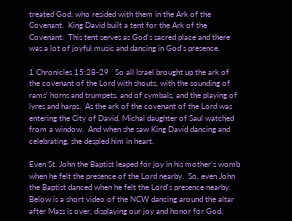treated God, who resided with them in the Ark of the Covenant.  King David built a tent for the Ark of the Covenant.  This tent serves as God's sacred place and there was a lot of joyful music and dancing in God's presence.

1 Chronicles 15:28-29   So all Israel brought up the ark of the covenant of the Lord with shouts, with the sounding of rams' horns and trumpets, and of cymbals, and the playing of lyres and harps.  As the ark of the covenant of the Lord was entering the City of David, Michal daughter of Saul watched from a window.  And when she saw King David dancing and celebrating, she despied him in heart.

Even St. John the Baptist leaped for joy in his mother's womb when he felt the presence of the Lord nearby.  So, even John the Baptist danced when he felt the Lord's presence nearby.  Below is a short video of the NCW dancing around the altar after Mass is over, displaying our joy and honor for God.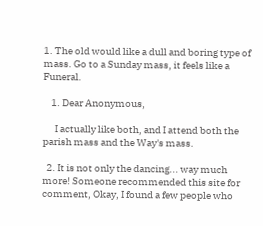1. The old would like a dull and boring type of mass. Go to a Sunday mass, it feels like a Funeral.

    1. Dear Anonymous,

      I actually like both, and I attend both the parish mass and the Way's mass.

  2. It is not only the dancing... way much more! Someone recommended this site for comment, Okay, I found a few people who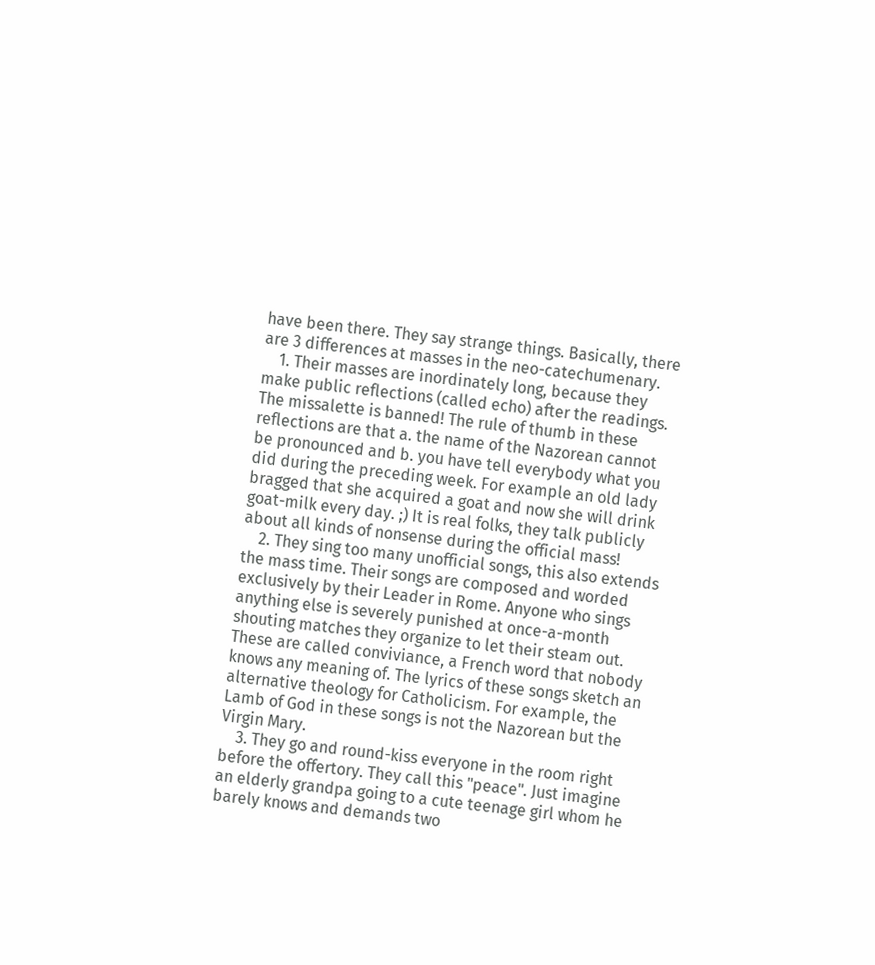have been there. They say strange things. Basically, there are 3 differences at masses in the neo-catechumenary.
    1. Their masses are inordinately long, because they make public reflections (called echo) after the readings. The missalette is banned! The rule of thumb in these reflections are that a. the name of the Nazorean cannot be pronounced and b. you have tell everybody what you did during the preceding week. For example an old lady bragged that she acquired a goat and now she will drink goat-milk every day. ;) It is real folks, they talk publicly about all kinds of nonsense during the official mass!
    2. They sing too many unofficial songs, this also extends the mass time. Their songs are composed and worded exclusively by their Leader in Rome. Anyone who sings anything else is severely punished at once-a-month shouting matches they organize to let their steam out. These are called conviviance, a French word that nobody knows any meaning of. The lyrics of these songs sketch an alternative theology for Catholicism. For example, the Lamb of God in these songs is not the Nazorean but the Virgin Mary.
    3. They go and round-kiss everyone in the room right before the offertory. They call this "peace". Just imagine an elderly grandpa going to a cute teenage girl whom he barely knows and demands two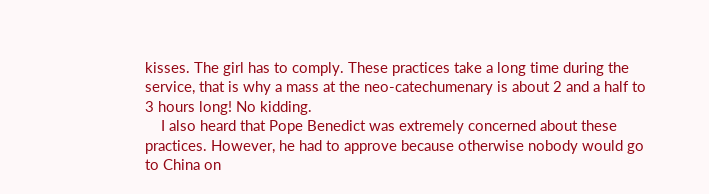kisses. The girl has to comply. These practices take a long time during the service, that is why a mass at the neo-catechumenary is about 2 and a half to 3 hours long! No kidding.
    I also heard that Pope Benedict was extremely concerned about these practices. However, he had to approve because otherwise nobody would go to China on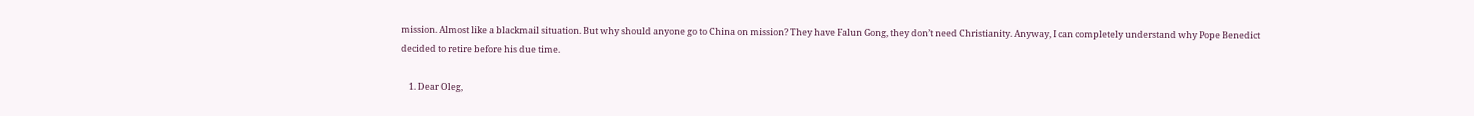mission. Almost like a blackmail situation. But why should anyone go to China on mission? They have Falun Gong, they don’t need Christianity. Anyway, I can completely understand why Pope Benedict decided to retire before his due time.

    1. Dear Oleg,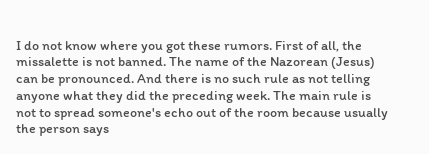I do not know where you got these rumors. First of all, the missalette is not banned. The name of the Nazorean (Jesus) can be pronounced. And there is no such rule as not telling anyone what they did the preceding week. The main rule is not to spread someone's echo out of the room because usually the person says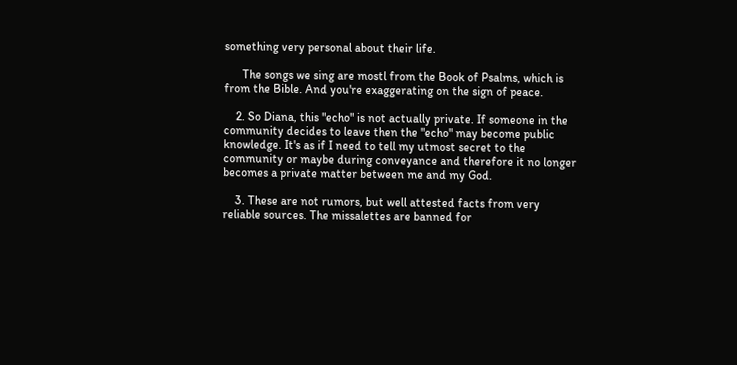something very personal about their life.

      The songs we sing are mostl from the Book of Psalms, which is from the Bible. And you're exaggerating on the sign of peace.

    2. So Diana, this "echo" is not actually private. If someone in the community decides to leave then the "echo" may become public knowledge. It's as if I need to tell my utmost secret to the community or maybe during conveyance and therefore it no longer becomes a private matter between me and my God.

    3. These are not rumors, but well attested facts from very reliable sources. The missalettes are banned for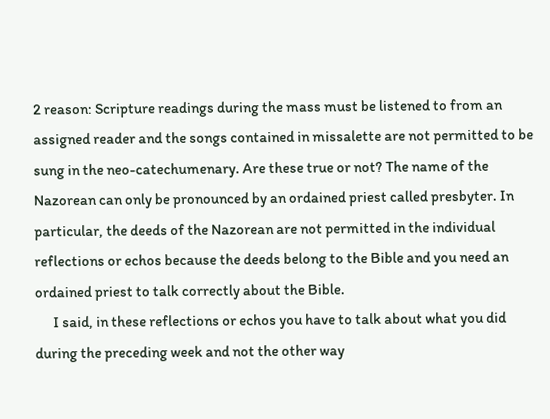2 reason: Scripture readings during the mass must be listened to from an assigned reader and the songs contained in missalette are not permitted to be sung in the neo-catechumenary. Are these true or not? The name of the Nazorean can only be pronounced by an ordained priest called presbyter. In particular, the deeds of the Nazorean are not permitted in the individual reflections or echos because the deeds belong to the Bible and you need an ordained priest to talk correctly about the Bible.
      I said, in these reflections or echos you have to talk about what you did during the preceding week and not the other way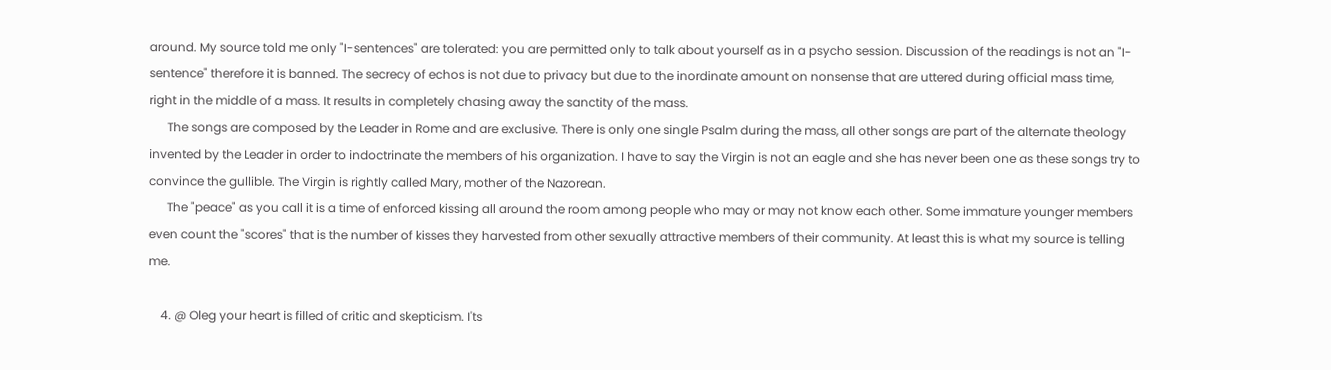around. My source told me only "I-sentences" are tolerated: you are permitted only to talk about yourself as in a psycho session. Discussion of the readings is not an "I-sentence" therefore it is banned. The secrecy of echos is not due to privacy but due to the inordinate amount on nonsense that are uttered during official mass time, right in the middle of a mass. It results in completely chasing away the sanctity of the mass.
      The songs are composed by the Leader in Rome and are exclusive. There is only one single Psalm during the mass, all other songs are part of the alternate theology invented by the Leader in order to indoctrinate the members of his organization. I have to say the Virgin is not an eagle and she has never been one as these songs try to convince the gullible. The Virgin is rightly called Mary, mother of the Nazorean.
      The "peace" as you call it is a time of enforced kissing all around the room among people who may or may not know each other. Some immature younger members even count the "scores" that is the number of kisses they harvested from other sexually attractive members of their community. At least this is what my source is telling me.

    4. @ Oleg your heart is filled of critic and skepticism. I'ts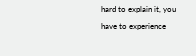hard to explain it, you have to experience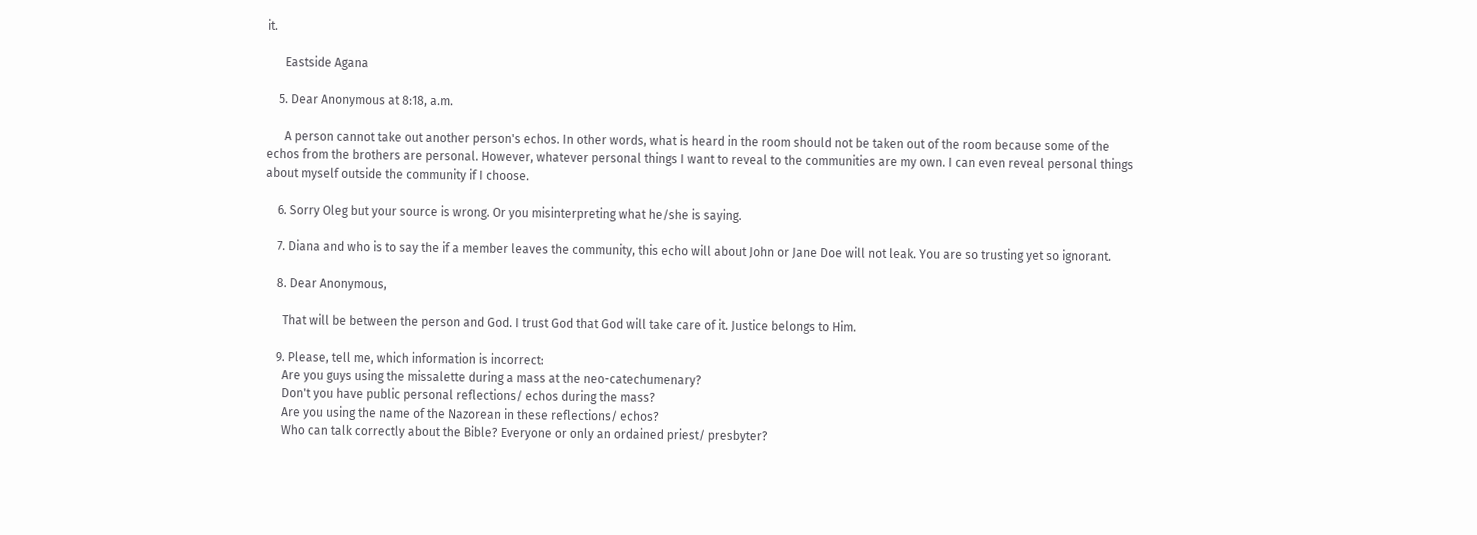it.

      Eastside Agana

    5. Dear Anonymous at 8:18, a.m.

      A person cannot take out another person's echos. In other words, what is heard in the room should not be taken out of the room because some of the echos from the brothers are personal. However, whatever personal things I want to reveal to the communities are my own. I can even reveal personal things about myself outside the community if I choose.

    6. Sorry Oleg but your source is wrong. Or you misinterpreting what he/she is saying.

    7. Diana and who is to say the if a member leaves the community, this echo will about John or Jane Doe will not leak. You are so trusting yet so ignorant.

    8. Dear Anonymous,

      That will be between the person and God. I trust God that God will take care of it. Justice belongs to Him.

    9. Please, tell me, which information is incorrect:
      Are you guys using the missalette during a mass at the neo-catechumenary?
      Don't you have public personal reflections/ echos during the mass?
      Are you using the name of the Nazorean in these reflections/ echos?
      Who can talk correctly about the Bible? Everyone or only an ordained priest/ presbyter?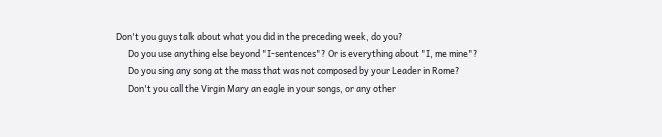Don't you guys talk about what you did in the preceding week, do you?
      Do you use anything else beyond "I-sentences"? Or is everything about "I, me mine"?
      Do you sing any song at the mass that was not composed by your Leader in Rome?
      Don't you call the Virgin Mary an eagle in your songs, or any other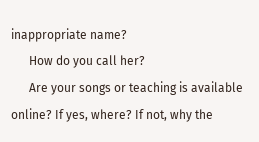inappropriate name?
      How do you call her?
      Are your songs or teaching is available online? If yes, where? If not, why the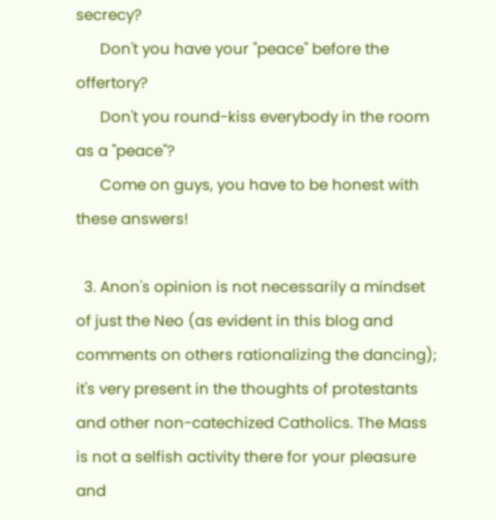secrecy?
      Don't you have your "peace" before the offertory?
      Don't you round-kiss everybody in the room as a "peace"?
      Come on guys, you have to be honest with these answers!

  3. Anon's opinion is not necessarily a mindset of just the Neo (as evident in this blog and comments on others rationalizing the dancing); it's very present in the thoughts of protestants and other non-catechized Catholics. The Mass is not a selfish activity there for your pleasure and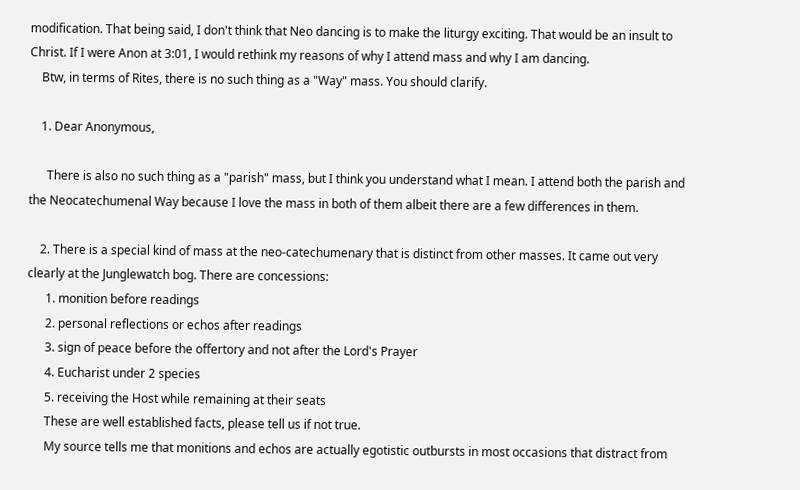modification. That being said, I don't think that Neo dancing is to make the liturgy exciting. That would be an insult to Christ. If I were Anon at 3:01, I would rethink my reasons of why I attend mass and why I am dancing.
    Btw, in terms of Rites, there is no such thing as a "Way" mass. You should clarify.

    1. Dear Anonymous,

      There is also no such thing as a "parish" mass, but I think you understand what I mean. I attend both the parish and the Neocatechumenal Way because I love the mass in both of them albeit there are a few differences in them.

    2. There is a special kind of mass at the neo-catechumenary that is distinct from other masses. It came out very clearly at the Junglewatch bog. There are concessions:
      1. monition before readings
      2. personal reflections or echos after readings
      3. sign of peace before the offertory and not after the Lord's Prayer
      4. Eucharist under 2 species
      5. receiving the Host while remaining at their seats
      These are well established facts, please tell us if not true.
      My source tells me that monitions and echos are actually egotistic outbursts in most occasions that distract from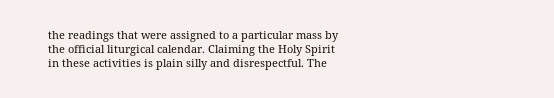the readings that were assigned to a particular mass by the official liturgical calendar. Claiming the Holy Spirit in these activities is plain silly and disrespectful. The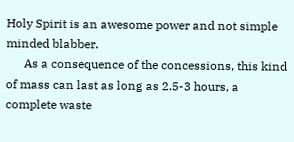Holy Spirit is an awesome power and not simple minded blabber.
      As a consequence of the concessions, this kind of mass can last as long as 2.5-3 hours, a complete waste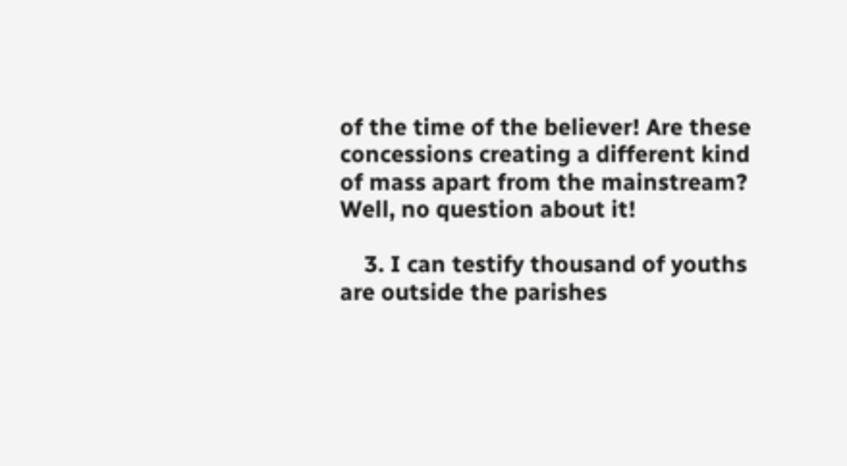of the time of the believer! Are these concessions creating a different kind of mass apart from the mainstream? Well, no question about it!

    3. I can testify thousand of youths are outside the parishes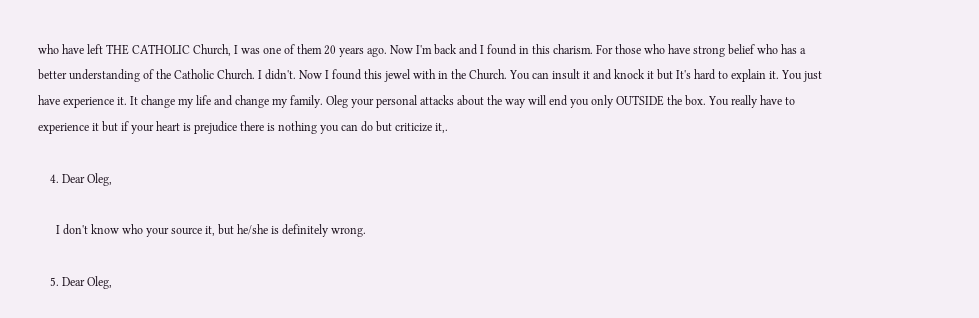who have left THE CATHOLIC Church, I was one of them 20 years ago. Now I'm back and I found in this charism. For those who have strong belief who has a better understanding of the Catholic Church. I didn't. Now I found this jewel with in the Church. You can insult it and knock it but It's hard to explain it. You just have experience it. It change my life and change my family. Oleg your personal attacks about the way will end you only OUTSIDE the box. You really have to experience it but if your heart is prejudice there is nothing you can do but criticize it,.

    4. Dear Oleg,

      I don't know who your source it, but he/she is definitely wrong.

    5. Dear Oleg,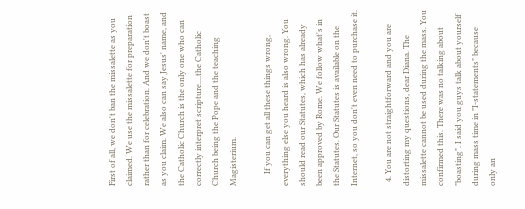First of all, we don't ban the missalette as you claimed. We use the missalette for preparation rather than for celebration. And we don't boast as you claim. We also can say Jesus' name, and the Catholic Church is the only one who can correctly interpret scripture....the Catholic Church being the Pope and the teaching Magisterium.

      If you can get all these things wrong, everything else you heard is also wrong. You should read our Statutes, which has already been approved by Rome. We follow what's in the Statutes. Our Statutes is available on the Internet, so you don't even need to purchase it.

  4. You are not straightforward and you are distorting my questions, dear Diana. The missalette cannot be used during the mass. You confirmed this. There was no talking about "boasting". I said you guys talk about yourself during mass time in "I-statements" because only an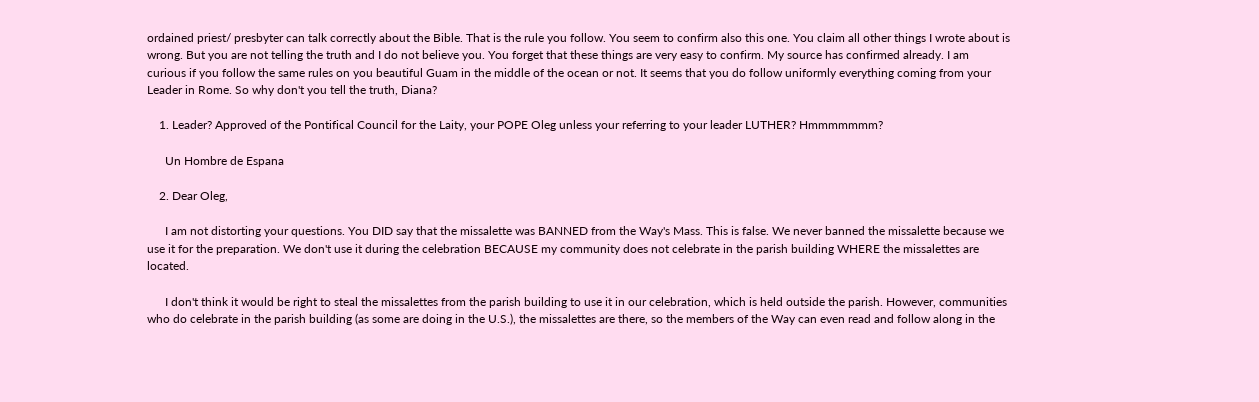ordained priest/ presbyter can talk correctly about the Bible. That is the rule you follow. You seem to confirm also this one. You claim all other things I wrote about is wrong. But you are not telling the truth and I do not believe you. You forget that these things are very easy to confirm. My source has confirmed already. I am curious if you follow the same rules on you beautiful Guam in the middle of the ocean or not. It seems that you do follow uniformly everything coming from your Leader in Rome. So why don't you tell the truth, Diana?

    1. Leader? Approved of the Pontifical Council for the Laity, your POPE Oleg unless your referring to your leader LUTHER? Hmmmmmmm?

      Un Hombre de Espana

    2. Dear Oleg,

      I am not distorting your questions. You DID say that the missalette was BANNED from the Way's Mass. This is false. We never banned the missalette because we use it for the preparation. We don't use it during the celebration BECAUSE my community does not celebrate in the parish building WHERE the missalettes are located.

      I don't think it would be right to steal the missalettes from the parish building to use it in our celebration, which is held outside the parish. However, communities who do celebrate in the parish building (as some are doing in the U.S.), the missalettes are there, so the members of the Way can even read and follow along in the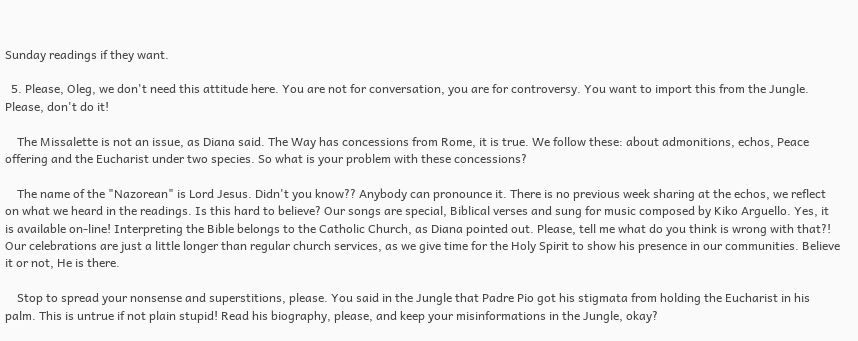Sunday readings if they want.

  5. Please, Oleg, we don't need this attitude here. You are not for conversation, you are for controversy. You want to import this from the Jungle. Please, don't do it!

    The Missalette is not an issue, as Diana said. The Way has concessions from Rome, it is true. We follow these: about admonitions, echos, Peace offering and the Eucharist under two species. So what is your problem with these concessions?

    The name of the "Nazorean" is Lord Jesus. Didn't you know?? Anybody can pronounce it. There is no previous week sharing at the echos, we reflect on what we heard in the readings. Is this hard to believe? Our songs are special, Biblical verses and sung for music composed by Kiko Arguello. Yes, it is available on-line! Interpreting the Bible belongs to the Catholic Church, as Diana pointed out. Please, tell me what do you think is wrong with that?! Our celebrations are just a little longer than regular church services, as we give time for the Holy Spirit to show his presence in our communities. Believe it or not, He is there.

    Stop to spread your nonsense and superstitions, please. You said in the Jungle that Padre Pio got his stigmata from holding the Eucharist in his palm. This is untrue if not plain stupid! Read his biography, please, and keep your misinformations in the Jungle, okay?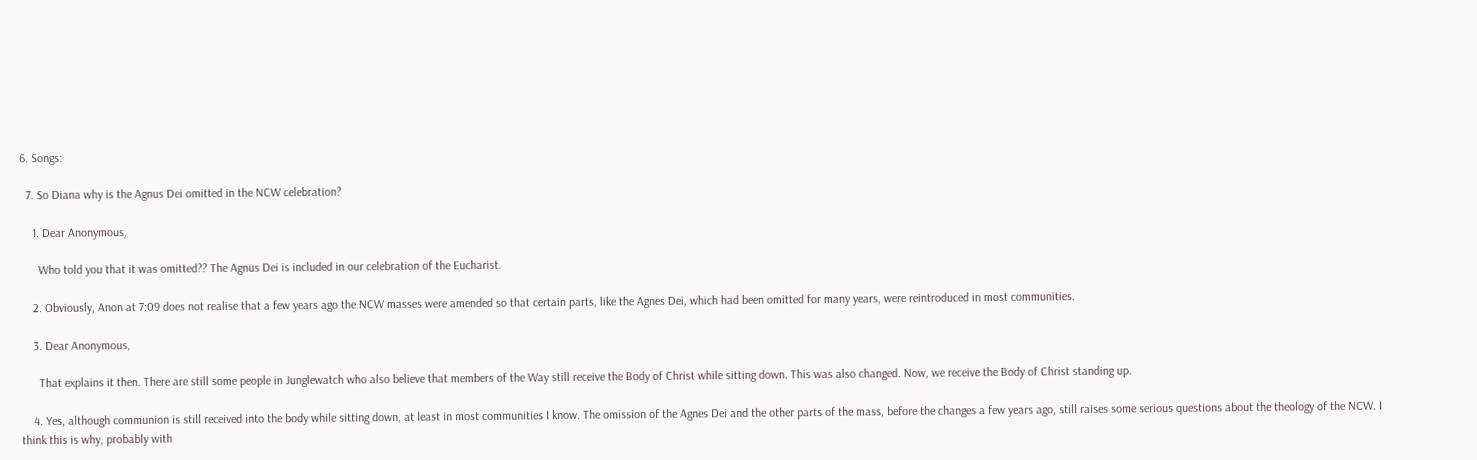6. Songs:

  7. So Diana why is the Agnus Dei omitted in the NCW celebration?

    1. Dear Anonymous,

      Who told you that it was omitted?? The Agnus Dei is included in our celebration of the Eucharist.

    2. Obviously, Anon at 7:09 does not realise that a few years ago the NCW masses were amended so that certain parts, like the Agnes Dei, which had been omitted for many years, were reintroduced in most communities.

    3. Dear Anonymous,

      That explains it then. There are still some people in Junglewatch who also believe that members of the Way still receive the Body of Christ while sitting down. This was also changed. Now, we receive the Body of Christ standing up.

    4. Yes, although communion is still received into the body while sitting down, at least in most communities I know. The omission of the Agnes Dei and the other parts of the mass, before the changes a few years ago, still raises some serious questions about the theology of the NCW. I think this is why, probably with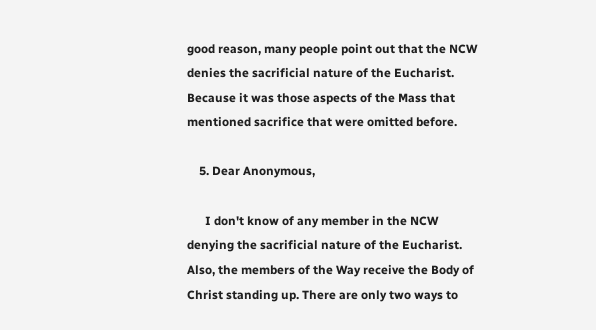good reason, many people point out that the NCW denies the sacrificial nature of the Eucharist. Because it was those aspects of the Mass that mentioned sacrifice that were omitted before.

    5. Dear Anonymous,

      I don't know of any member in the NCW denying the sacrificial nature of the Eucharist. Also, the members of the Way receive the Body of Christ standing up. There are only two ways to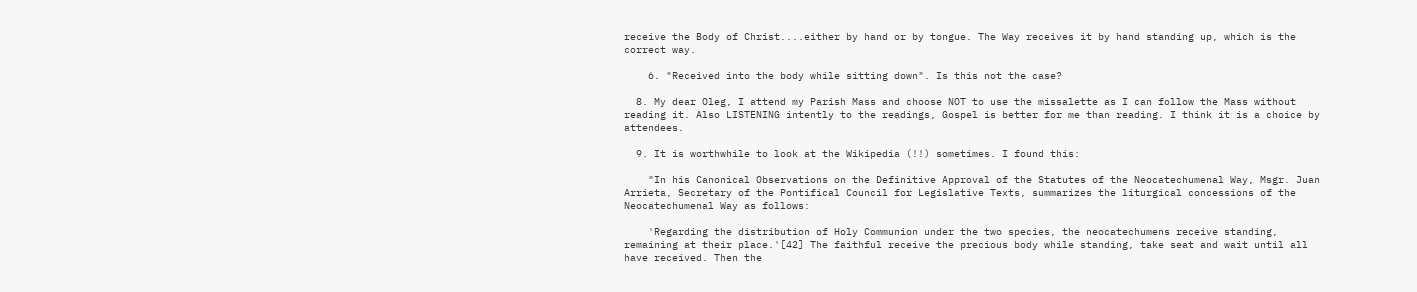receive the Body of Christ....either by hand or by tongue. The Way receives it by hand standing up, which is the correct way.

    6. "Received into the body while sitting down". Is this not the case?

  8. My dear Oleg, I attend my Parish Mass and choose NOT to use the missalette as I can follow the Mass without reading it. Also LISTENING intently to the readings, Gospel is better for me than reading. I think it is a choice by attendees.

  9. It is worthwhile to look at the Wikipedia (!!) sometimes. I found this:

    "In his Canonical Observations on the Definitive Approval of the Statutes of the Neocatechumenal Way, Msgr. Juan Arrieta, Secretary of the Pontifical Council for Legislative Texts, summarizes the liturgical concessions of the Neocatechumenal Way as follows:

    'Regarding the distribution of Holy Communion under the two species, the neocatechumens receive standing, remaining at their place.'[42] The faithful receive the precious body while standing, take seat and wait until all have received. Then the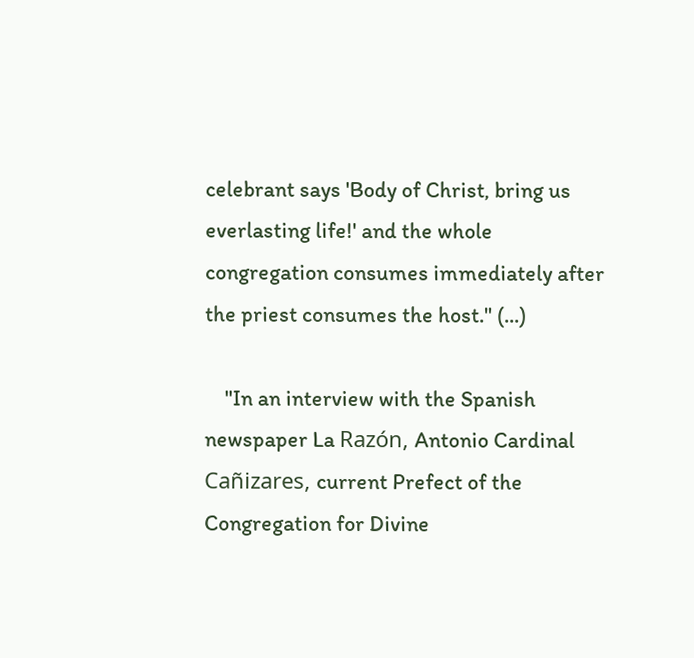celebrant says 'Body of Christ, bring us everlasting life!' and the whole congregation consumes immediately after the priest consumes the host." (...)

    "In an interview with the Spanish newspaper La Razón, Antonio Cardinal Cañizares, current Prefect of the Congregation for Divine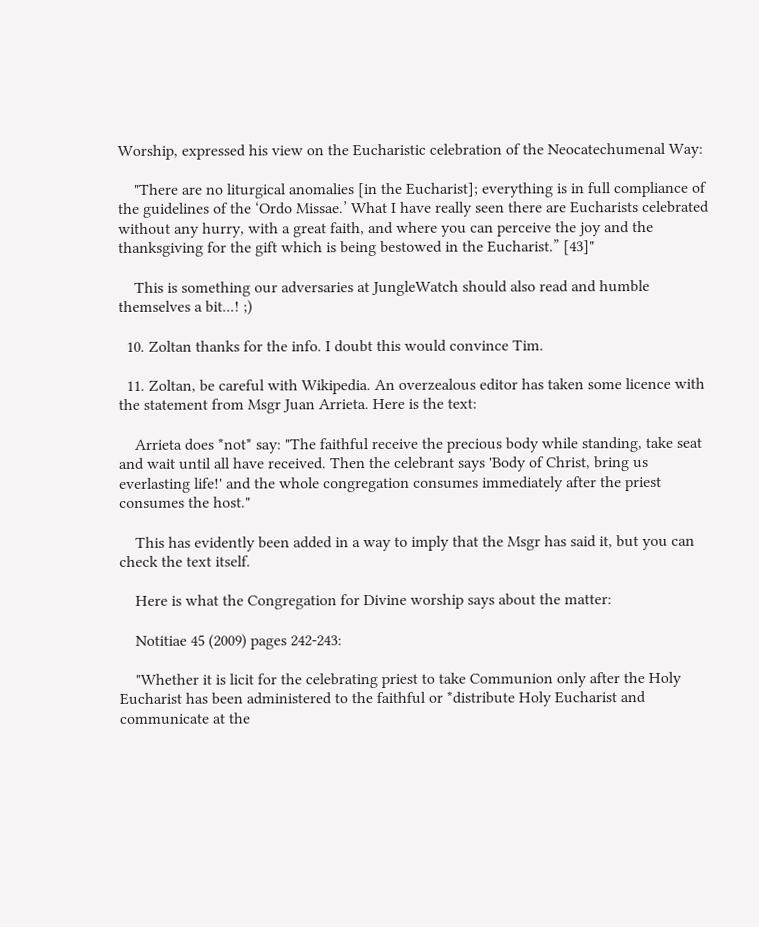Worship, expressed his view on the Eucharistic celebration of the Neocatechumenal Way:

    "There are no liturgical anomalies [in the Eucharist]; everything is in full compliance of the guidelines of the ‘Ordo Missae.’ What I have really seen there are Eucharists celebrated without any hurry, with a great faith, and where you can perceive the joy and the thanksgiving for the gift which is being bestowed in the Eucharist.” [43]"

    This is something our adversaries at JungleWatch should also read and humble themselves a bit...! ;)

  10. Zoltan thanks for the info. I doubt this would convince Tim.

  11. Zoltan, be careful with Wikipedia. An overzealous editor has taken some licence with the statement from Msgr Juan Arrieta. Here is the text:

    Arrieta does *not* say: "The faithful receive the precious body while standing, take seat and wait until all have received. Then the celebrant says 'Body of Christ, bring us everlasting life!' and the whole congregation consumes immediately after the priest consumes the host."

    This has evidently been added in a way to imply that the Msgr has said it, but you can check the text itself.

    Here is what the Congregation for Divine worship says about the matter:

    Notitiae 45 (2009) pages 242-243:

    "Whether it is licit for the celebrating priest to take Communion only after the Holy Eucharist has been administered to the faithful or *distribute Holy Eucharist and communicate at the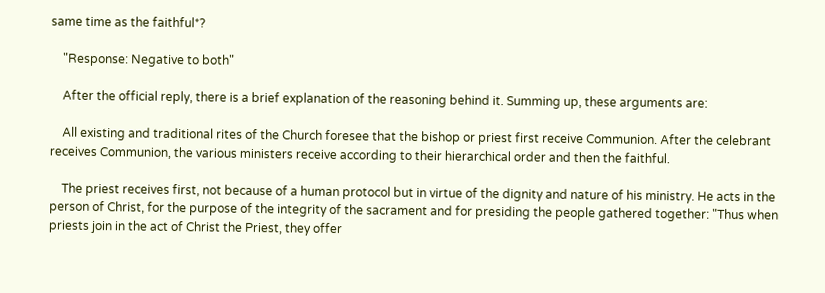same time as the faithful*?

    "Response: Negative to both"

    After the official reply, there is a brief explanation of the reasoning behind it. Summing up, these arguments are:

    All existing and traditional rites of the Church foresee that the bishop or priest first receive Communion. After the celebrant receives Communion, the various ministers receive according to their hierarchical order and then the faithful.

    The priest receives first, not because of a human protocol but in virtue of the dignity and nature of his ministry. He acts in the person of Christ, for the purpose of the integrity of the sacrament and for presiding the people gathered together: "Thus when priests join in the act of Christ the Priest, they offer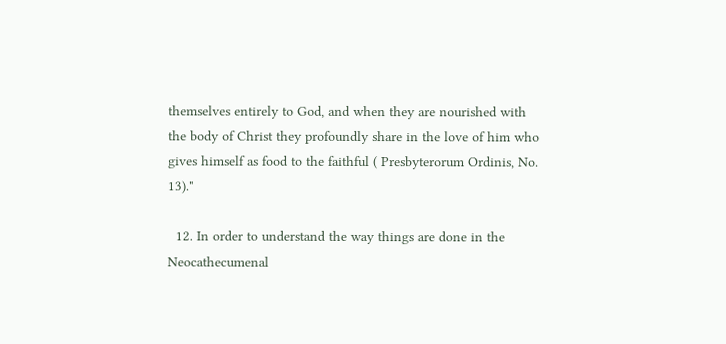themselves entirely to God, and when they are nourished with the body of Christ they profoundly share in the love of him who gives himself as food to the faithful ( Presbyterorum Ordinis, No. 13)."

  12. In order to understand the way things are done in the Neocathecumenal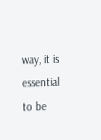way, it is essential to be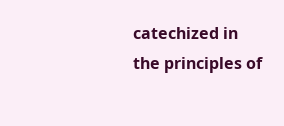catechized in the principles of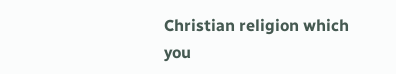Christian religion which you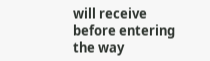will receive before entering the way